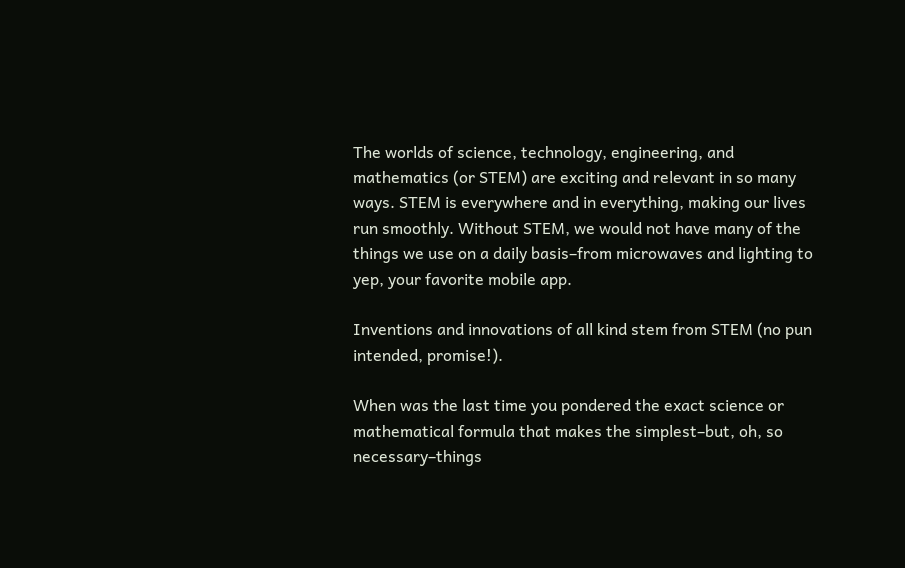The worlds of science, technology, engineering, and mathematics (or STEM) are exciting and relevant in so many ways. STEM is everywhere and in everything, making our lives run smoothly. Without STEM, we would not have many of the things we use on a daily basis–from microwaves and lighting to yep, your favorite mobile app.

Inventions and innovations of all kind stem from STEM (no pun intended, promise!).

When was the last time you pondered the exact science or mathematical formula that makes the simplest–but, oh, so necessary–things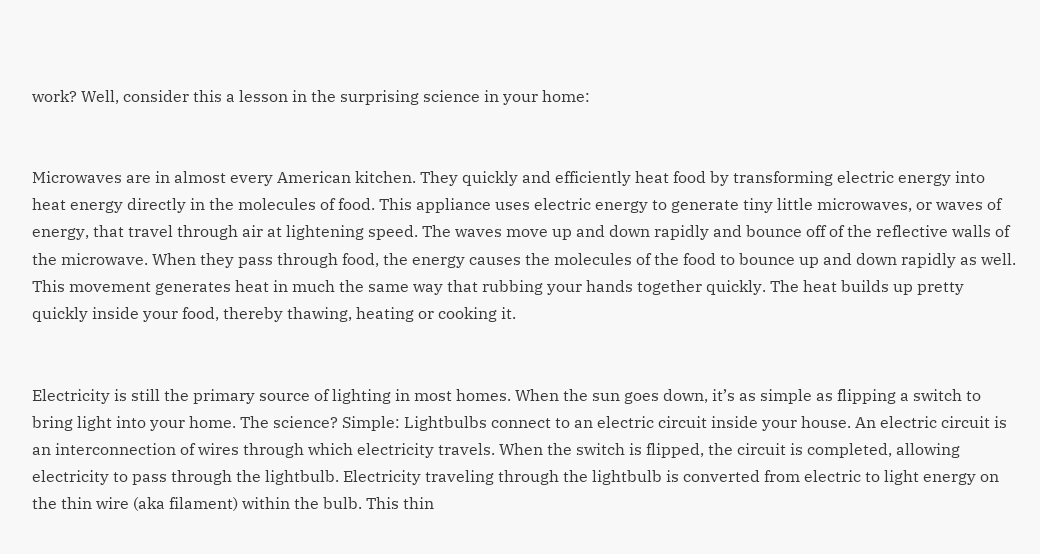work? Well, consider this a lesson in the surprising science in your home:


Microwaves are in almost every American kitchen. They quickly and efficiently heat food by transforming electric energy into heat energy directly in the molecules of food. This appliance uses electric energy to generate tiny little microwaves, or waves of energy, that travel through air at lightening speed. The waves move up and down rapidly and bounce off of the reflective walls of the microwave. When they pass through food, the energy causes the molecules of the food to bounce up and down rapidly as well. This movement generates heat in much the same way that rubbing your hands together quickly. The heat builds up pretty quickly inside your food, thereby thawing, heating or cooking it.


Electricity is still the primary source of lighting in most homes. When the sun goes down, it’s as simple as flipping a switch to bring light into your home. The science? Simple: Lightbulbs connect to an electric circuit inside your house. An electric circuit is an interconnection of wires through which electricity travels. When the switch is flipped, the circuit is completed, allowing electricity to pass through the lightbulb. Electricity traveling through the lightbulb is converted from electric to light energy on the thin wire (aka filament) within the bulb. This thin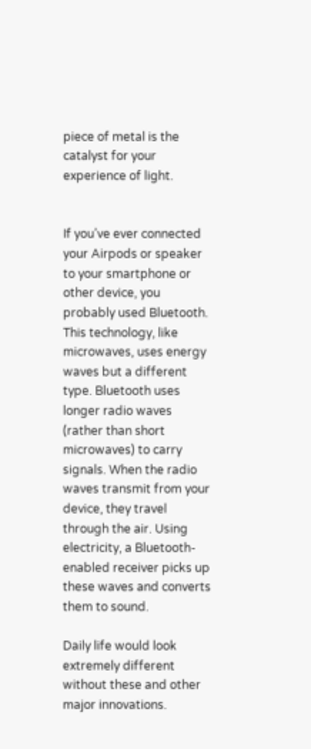piece of metal is the catalyst for your experience of light.


If you’ve ever connected your Airpods or speaker to your smartphone or other device, you probably used Bluetooth. This technology, like microwaves, uses energy waves but a different type. Bluetooth uses longer radio waves (rather than short microwaves) to carry signals. When the radio waves transmit from your device, they travel through the air. Using electricity, a Bluetooth-enabled receiver picks up these waves and converts them to sound.

Daily life would look extremely different without these and other major innovations.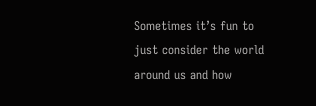Sometimes it’s fun to just consider the world around us and how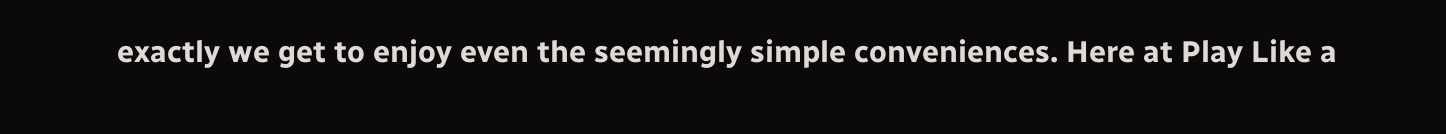exactly we get to enjoy even the seemingly simple conveniences. Here at Play Like a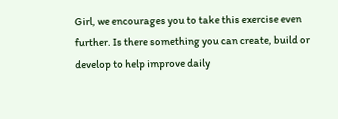Girl, we encourages you to take this exercise even further. Is there something you can create, build or develop to help improve daily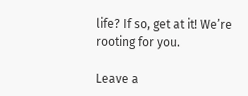life? If so, get at it! We’re rooting for you.

Leave a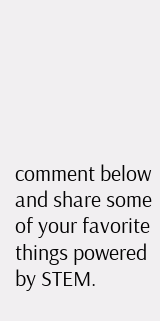comment below and share some of your favorite things powered by STEM.